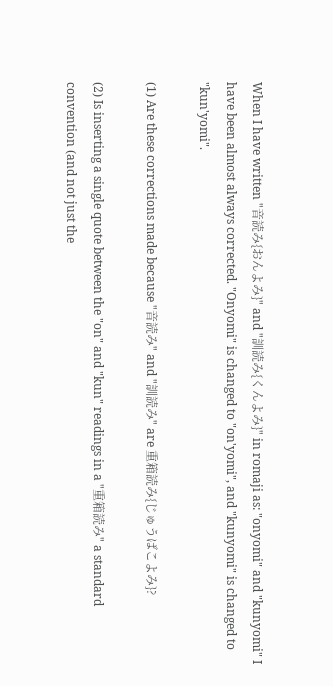When I have written "音読み{おんよみ}" and "訓読み{くんよみ}" in romaji as: "onyomi" and "kunyomi" I have been almost always corrected. "Onyomi" is changed to "on'yomi", and "kunyomi" is changed to "kun'yomi".

(1) Are these corrections made because "音読み" and "訓読み" are 重箱読み{じゅうばこよみ}?

(2) Is inserting a single quote between the "on" and "kun" readings in a "重箱読み" a standard convention (and not just the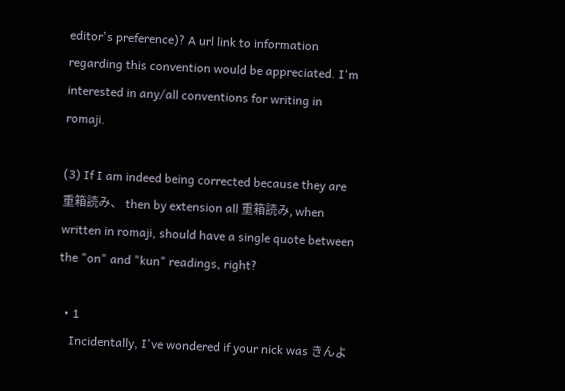editor's preference)? A url link to information regarding this convention would be appreciated. I'm interested in any/all conventions for writing in romaji.

(3) If I am indeed being corrected because they are 重箱読み、 then by extension all 重箱読み, when written in romaji, should have a single quote between the "on" and "kun" readings, right?

  • 1
    Incidentally, I've wondered if your nick was きんよ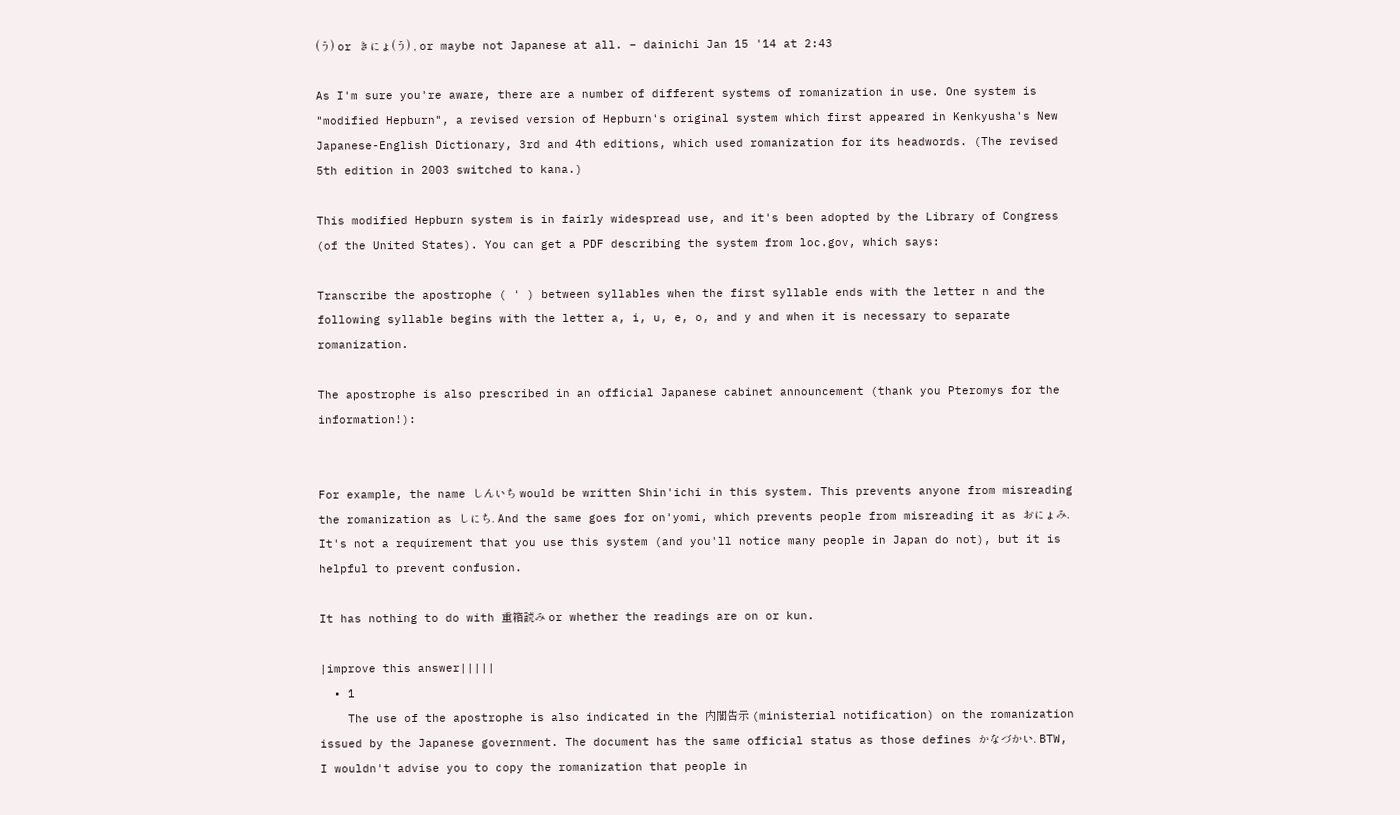(う) or きにょ(う) , or maybe not Japanese at all. – dainichi Jan 15 '14 at 2:43

As I'm sure you're aware, there are a number of different systems of romanization in use. One system is "modified Hepburn", a revised version of Hepburn's original system which first appeared in Kenkyusha's New Japanese-English Dictionary, 3rd and 4th editions, which used romanization for its headwords. (The revised 5th edition in 2003 switched to kana.)

This modified Hepburn system is in fairly widespread use, and it's been adopted by the Library of Congress (of the United States). You can get a PDF describing the system from loc.gov, which says:

Transcribe the apostrophe ( ' ) between syllables when the first syllable ends with the letter n and the following syllable begins with the letter a, i, u, e, o, and y and when it is necessary to separate romanization.

The apostrophe is also prescribed in an official Japanese cabinet announcement (thank you Pteromys for the information!):


For example, the name しんいち would be written Shin'ichi in this system. This prevents anyone from misreading the romanization as しにち. And the same goes for on'yomi, which prevents people from misreading it as おにょみ. It's not a requirement that you use this system (and you'll notice many people in Japan do not), but it is helpful to prevent confusion.

It has nothing to do with 重箱読み or whether the readings are on or kun.

|improve this answer|||||
  • 1
    The use of the apostrophe is also indicated in the 内閣告示 (ministerial notification) on the romanization issued by the Japanese government. The document has the same official status as those defines かなづかい. BTW, I wouldn't advise you to copy the romanization that people in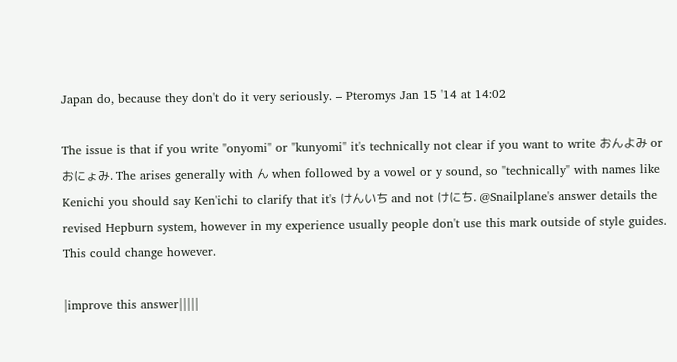Japan do, because they don't do it very seriously. – Pteromys Jan 15 '14 at 14:02

The issue is that if you write "onyomi" or "kunyomi" it's technically not clear if you want to write おんよみ or おにょみ. The arises generally with ん when followed by a vowel or y sound, so "technically" with names like Kenichi you should say Ken'ichi to clarify that it's けんいち and not けにち. @Snailplane's answer details the revised Hepburn system, however in my experience usually people don't use this mark outside of style guides. This could change however.

|improve this answer|||||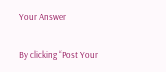Your Answer

By clicking “Post Your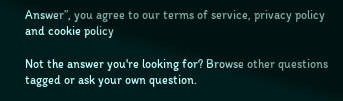Answer”, you agree to our terms of service, privacy policy and cookie policy

Not the answer you're looking for? Browse other questions tagged or ask your own question.